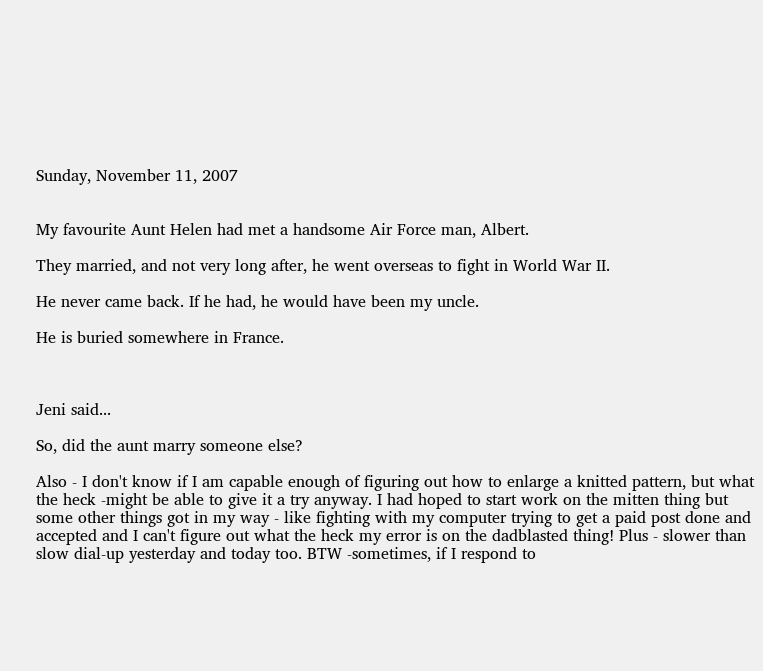Sunday, November 11, 2007


My favourite Aunt Helen had met a handsome Air Force man, Albert.

They married, and not very long after, he went overseas to fight in World War II.

He never came back. If he had, he would have been my uncle.

He is buried somewhere in France.



Jeni said...

So, did the aunt marry someone else?

Also - I don't know if I am capable enough of figuring out how to enlarge a knitted pattern, but what the heck -might be able to give it a try anyway. I had hoped to start work on the mitten thing but some other things got in my way - like fighting with my computer trying to get a paid post done and accepted and I can't figure out what the heck my error is on the dadblasted thing! Plus - slower than slow dial-up yesterday and today too. BTW -sometimes, if I respond to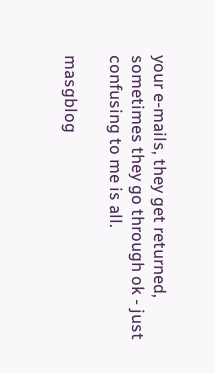your e-mails, they get returned, sometimes they go through ok - just confusing to me is all.

masgblog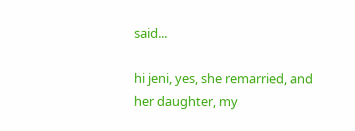said...

hi jeni, yes, she remarried, and her daughter, my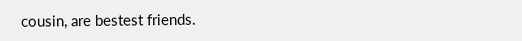cousin, are bestest friends.